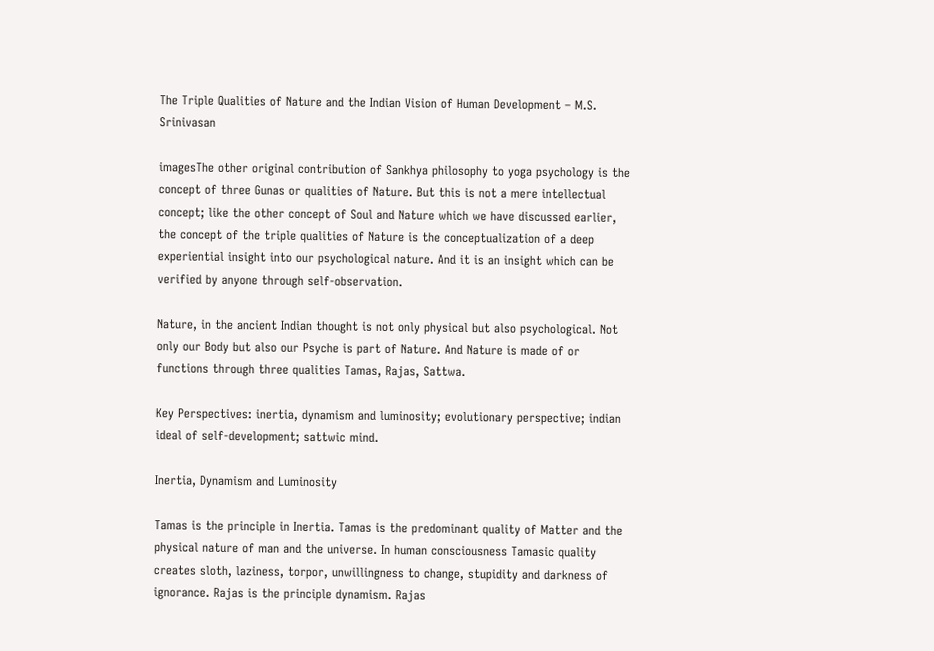The Triple Qualities of Nature and the Indian Vision of Human Development – M.S. Srinivasan

imagesThe other original contribution of Sankhya philosophy to yoga psychology is the concept of three Gunas or qualities of Nature. But this is not a mere intellectual concept; like the other concept of Soul and Nature which we have discussed earlier, the concept of the triple qualities of Nature is the conceptualization of a deep experiential insight into our psychological nature. And it is an insight which can be verified by anyone through self-observation.

Nature, in the ancient Indian thought is not only physical but also psychological. Not only our Body but also our Psyche is part of Nature. And Nature is made of or functions through three qualities Tamas, Rajas, Sattwa.

Key Perspectives: inertia, dynamism and luminosity; evolutionary perspective; indian ideal of self-development; sattwic mind.

Inertia, Dynamism and Luminosity

Tamas is the principle in Inertia. Tamas is the predominant quality of Matter and the physical nature of man and the universe. In human consciousness Tamasic quality creates sloth, laziness, torpor, unwillingness to change, stupidity and darkness of ignorance. Rajas is the principle dynamism. Rajas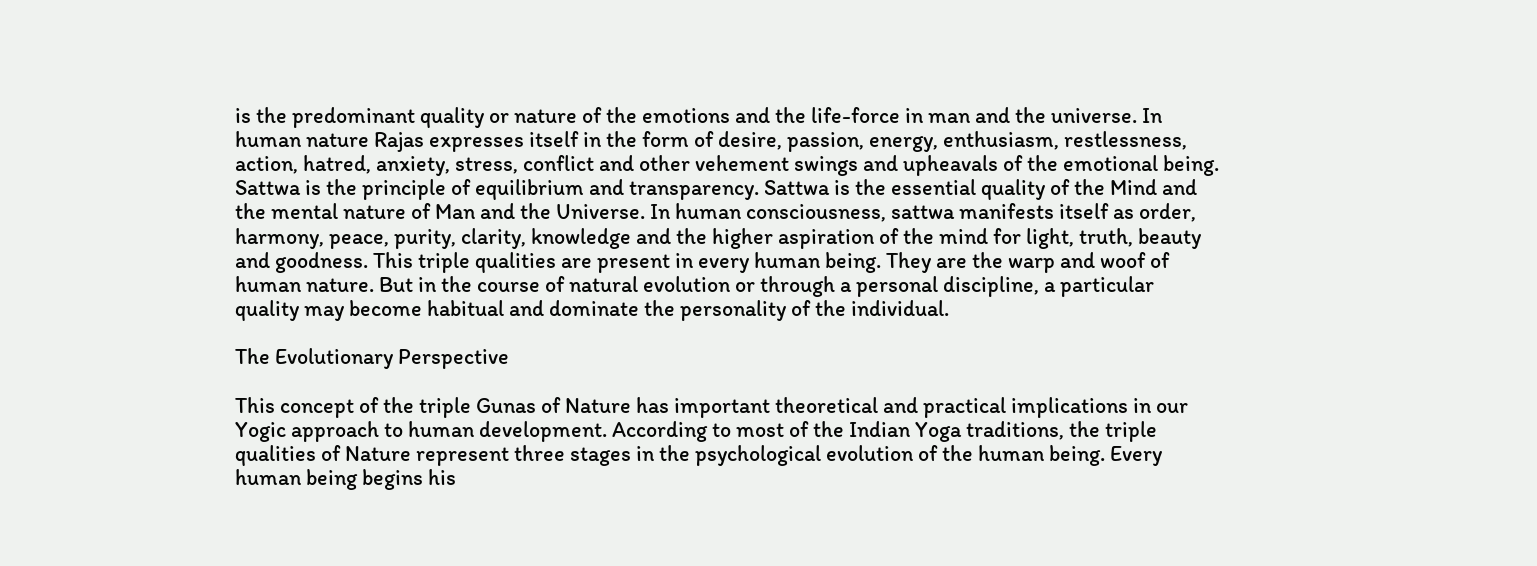is the predominant quality or nature of the emotions and the life-force in man and the universe. In human nature Rajas expresses itself in the form of desire, passion, energy, enthusiasm, restlessness, action, hatred, anxiety, stress, conflict and other vehement swings and upheavals of the emotional being. Sattwa is the principle of equilibrium and transparency. Sattwa is the essential quality of the Mind and the mental nature of Man and the Universe. In human consciousness, sattwa manifests itself as order, harmony, peace, purity, clarity, knowledge and the higher aspiration of the mind for light, truth, beauty and goodness. This triple qualities are present in every human being. They are the warp and woof of human nature. But in the course of natural evolution or through a personal discipline, a particular quality may become habitual and dominate the personality of the individual.

The Evolutionary Perspective

This concept of the triple Gunas of Nature has important theoretical and practical implications in our Yogic approach to human development. According to most of the Indian Yoga traditions, the triple qualities of Nature represent three stages in the psychological evolution of the human being. Every human being begins his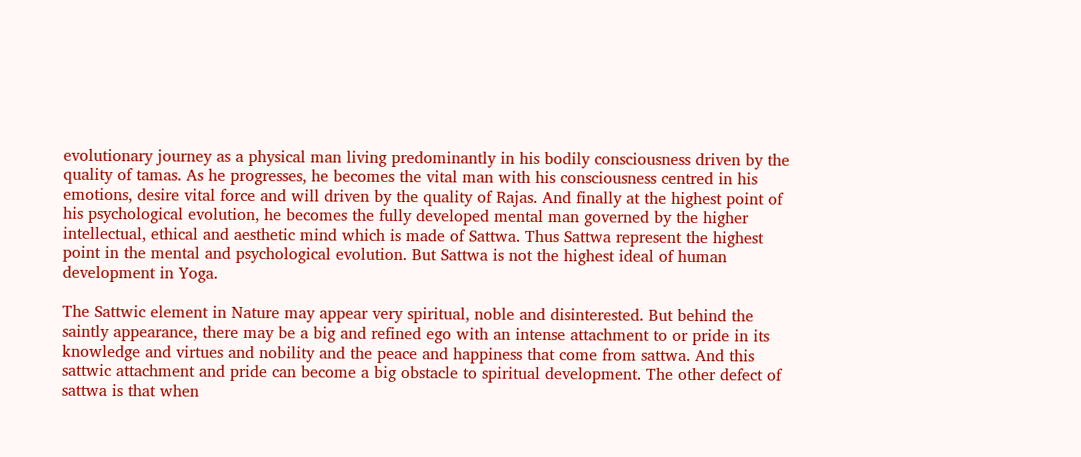evolutionary journey as a physical man living predominantly in his bodily consciousness driven by the quality of tamas. As he progresses, he becomes the vital man with his consciousness centred in his emotions, desire vital force and will driven by the quality of Rajas. And finally at the highest point of his psychological evolution, he becomes the fully developed mental man governed by the higher intellectual, ethical and aesthetic mind which is made of Sattwa. Thus Sattwa represent the highest point in the mental and psychological evolution. But Sattwa is not the highest ideal of human development in Yoga.

The Sattwic element in Nature may appear very spiritual, noble and disinterested. But behind the saintly appearance, there may be a big and refined ego with an intense attachment to or pride in its knowledge and virtues and nobility and the peace and happiness that come from sattwa. And this sattwic attachment and pride can become a big obstacle to spiritual development. The other defect of sattwa is that when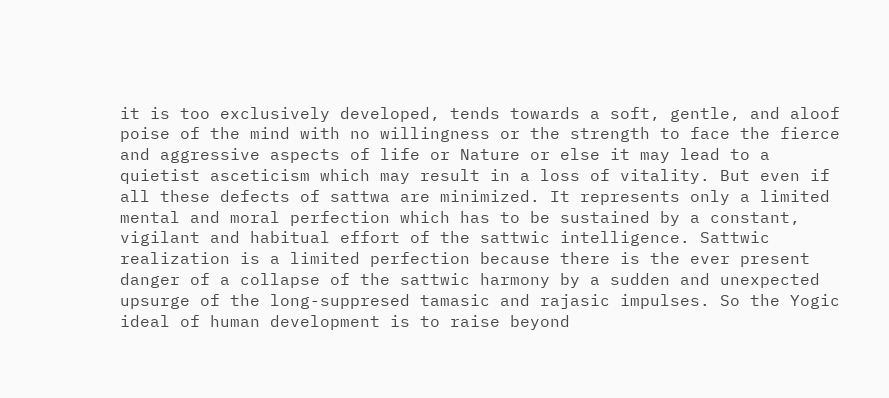it is too exclusively developed, tends towards a soft, gentle, and aloof poise of the mind with no willingness or the strength to face the fierce and aggressive aspects of life or Nature or else it may lead to a quietist asceticism which may result in a loss of vitality. But even if all these defects of sattwa are minimized. It represents only a limited mental and moral perfection which has to be sustained by a constant, vigilant and habitual effort of the sattwic intelligence. Sattwic realization is a limited perfection because there is the ever present danger of a collapse of the sattwic harmony by a sudden and unexpected upsurge of the long-suppresed tamasic and rajasic impulses. So the Yogic ideal of human development is to raise beyond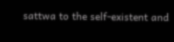sattwa to the self-existent and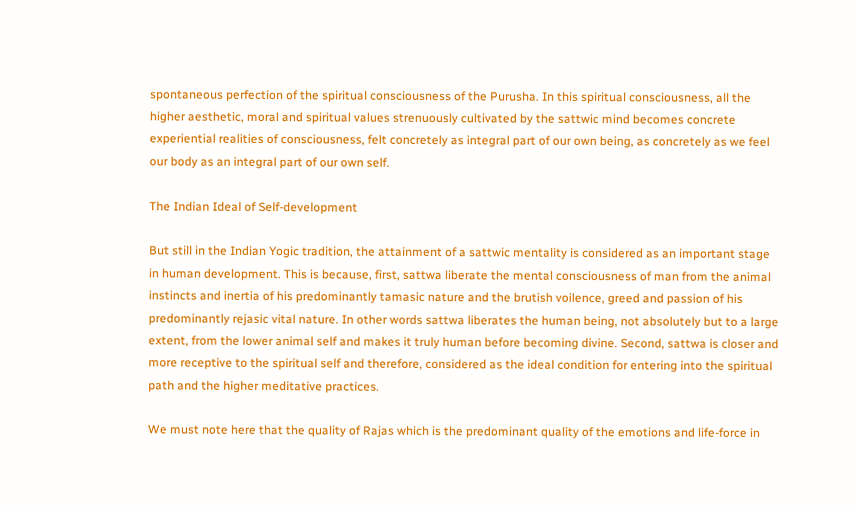spontaneous perfection of the spiritual consciousness of the Purusha. In this spiritual consciousness, all the higher aesthetic, moral and spiritual values strenuously cultivated by the sattwic mind becomes concrete experiential realities of consciousness, felt concretely as integral part of our own being, as concretely as we feel our body as an integral part of our own self.

The Indian Ideal of Self-development

But still in the Indian Yogic tradition, the attainment of a sattwic mentality is considered as an important stage in human development. This is because, first, sattwa liberate the mental consciousness of man from the animal instincts and inertia of his predominantly tamasic nature and the brutish voilence, greed and passion of his predominantly rejasic vital nature. In other words sattwa liberates the human being, not absolutely but to a large extent, from the lower animal self and makes it truly human before becoming divine. Second, sattwa is closer and more receptive to the spiritual self and therefore, considered as the ideal condition for entering into the spiritual path and the higher meditative practices.

We must note here that the quality of Rajas which is the predominant quality of the emotions and life-force in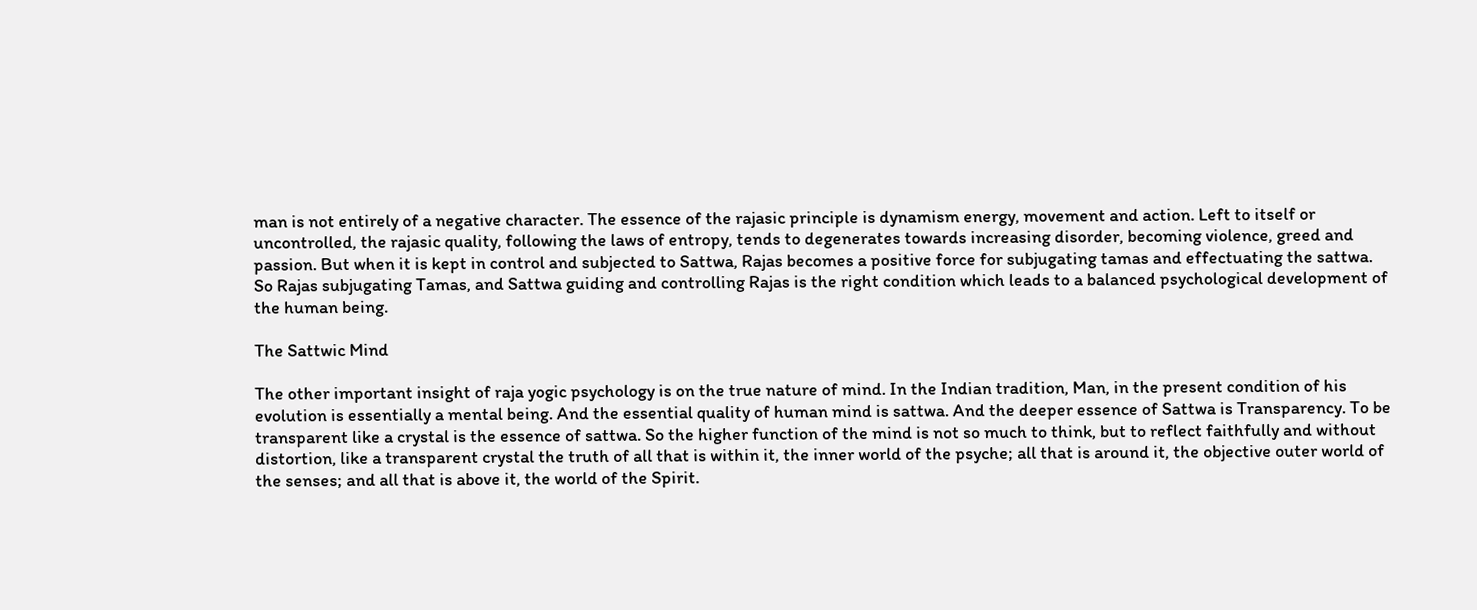man is not entirely of a negative character. The essence of the rajasic principle is dynamism energy, movement and action. Left to itself or uncontrolled, the rajasic quality, following the laws of entropy, tends to degenerates towards increasing disorder, becoming violence, greed and passion. But when it is kept in control and subjected to Sattwa, Rajas becomes a positive force for subjugating tamas and effectuating the sattwa. So Rajas subjugating Tamas, and Sattwa guiding and controlling Rajas is the right condition which leads to a balanced psychological development of the human being.

The Sattwic Mind

The other important insight of raja yogic psychology is on the true nature of mind. In the Indian tradition, Man, in the present condition of his evolution is essentially a mental being. And the essential quality of human mind is sattwa. And the deeper essence of Sattwa is Transparency. To be transparent like a crystal is the essence of sattwa. So the higher function of the mind is not so much to think, but to reflect faithfully and without distortion, like a transparent crystal the truth of all that is within it, the inner world of the psyche; all that is around it, the objective outer world of the senses; and all that is above it, the world of the Spirit.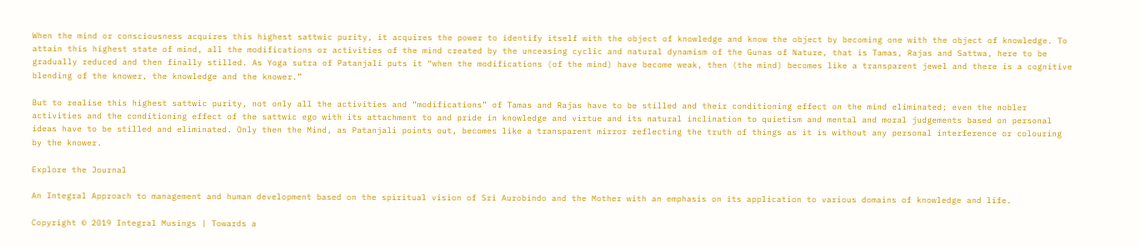When the mind or consciousness acquires this highest sattwic purity, it acquires the power to identify itself with the object of knowledge and know the object by becoming one with the object of knowledge. To attain this highest state of mind, all the modifications or activities of the mind created by the unceasing cyclic and natural dynamism of the Gunas of Nature, that is Tamas, Rajas and Sattwa, here to be gradually reduced and then finally stilled. As Yoga sutra of Patanjali puts it “when the modifications (of the mind) have become weak, then (the mind) becomes like a transparent jewel and there is a cognitive blending of the knower, the knowledge and the knower.”

But to realise this highest sattwic purity, not only all the activities and “modifications” of Tamas and Rajas have to be stilled and their conditioning effect on the mind eliminated; even the nobler activities and the conditioning effect of the sattwic ego with its attachment to and pride in knowledge and virtue and its natural inclination to quietism and mental and moral judgements based on personal ideas have to be stilled and eliminated. Only then the Mind, as Patanjali points out, becomes like a transparent mirror reflecting the truth of things as it is without any personal interference or colouring by the knower.

Explore the Journal

An Integral Approach to management and human development based on the spiritual vision of Sri Aurobindo and the Mother with an emphasis on its application to various domains of knowledge and life.

Copyright © 2019 Integral Musings | Towards a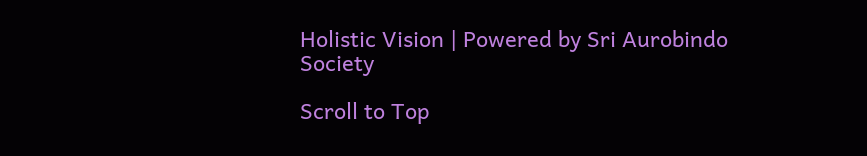Holistic Vision | Powered by Sri Aurobindo Society

Scroll to Top